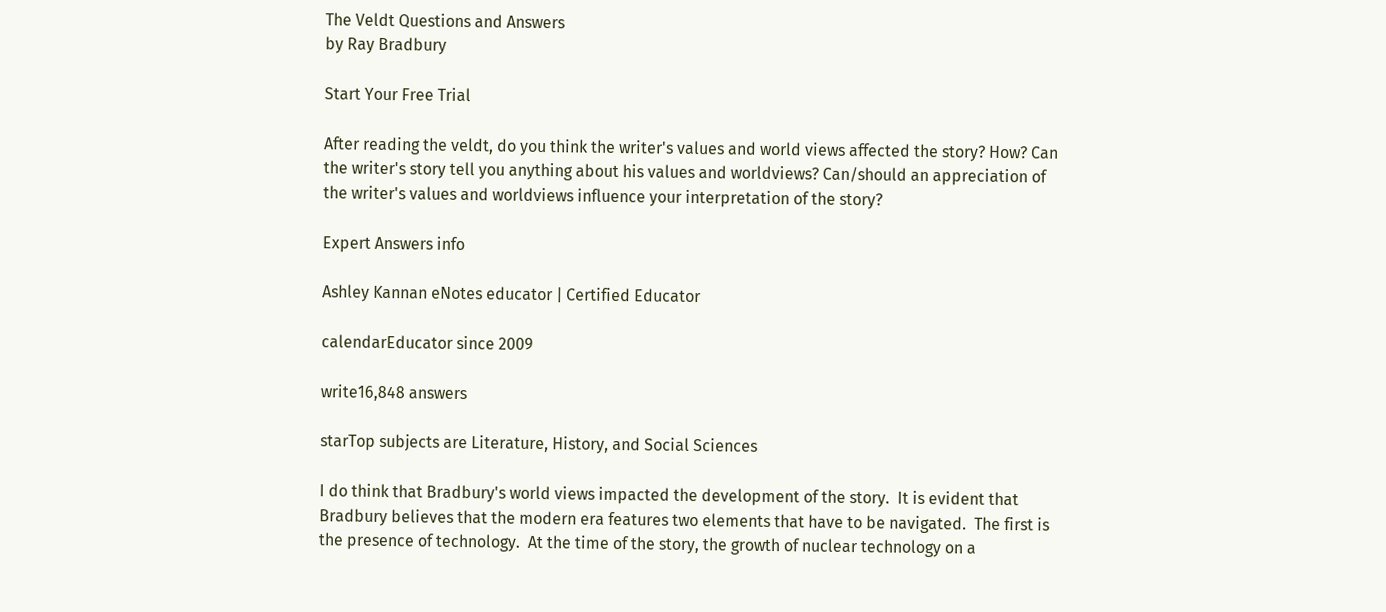The Veldt Questions and Answers
by Ray Bradbury

Start Your Free Trial

After reading the veldt, do you think the writer's values and world views affected the story? How? Can the writer's story tell you anything about his values and worldviews? Can/should an appreciation of the writer's values and worldviews influence your interpretation of the story?

Expert Answers info

Ashley Kannan eNotes educator | Certified Educator

calendarEducator since 2009

write16,848 answers

starTop subjects are Literature, History, and Social Sciences

I do think that Bradbury's world views impacted the development of the story.  It is evident that Bradbury believes that the modern era features two elements that have to be navigated.  The first is the presence of technology.  At the time of the story, the growth of nuclear technology on a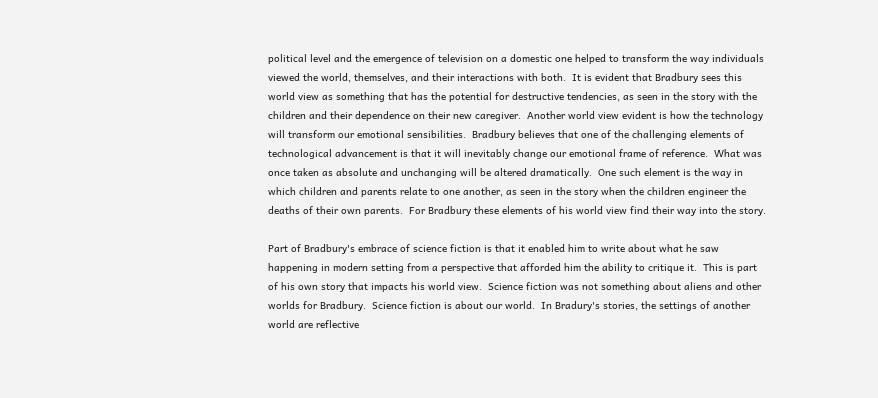political level and the emergence of television on a domestic one helped to transform the way individuals viewed the world, themselves, and their interactions with both.  It is evident that Bradbury sees this world view as something that has the potential for destructive tendencies, as seen in the story with the children and their dependence on their new caregiver.  Another world view evident is how the technology will transform our emotional sensibilities.  Bradbury believes that one of the challenging elements of technological advancement is that it will inevitably change our emotional frame of reference.  What was once taken as absolute and unchanging will be altered dramatically.  One such element is the way in which children and parents relate to one another, as seen in the story when the children engineer the deaths of their own parents.  For Bradbury these elements of his world view find their way into the story.

Part of Bradbury's embrace of science fiction is that it enabled him to write about what he saw happening in modern setting from a perspective that afforded him the ability to critique it.  This is part of his own story that impacts his world view.  Science fiction was not something about aliens and other worlds for Bradbury.  Science fiction is about our world.  In Bradury's stories, the settings of another world are reflective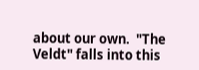about our own.  "The Veldt" falls into this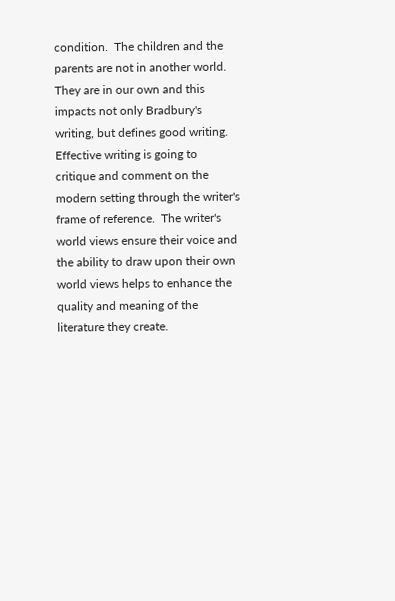condition.  The children and the parents are not in another world.  They are in our own and this impacts not only Bradbury's writing, but defines good writing.  Effective writing is going to critique and comment on the modern setting through the writer's frame of reference.  The writer's world views ensure their voice and the ability to draw upon their own world views helps to enhance the quality and meaning of the literature they create.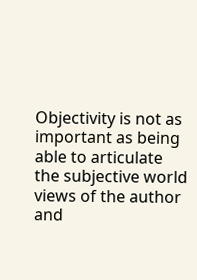Objectivity is not as important as being able to articulate the subjective world views of the author and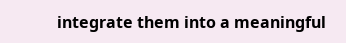integrate them into a meaningful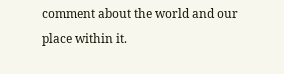comment about the world and our place within it.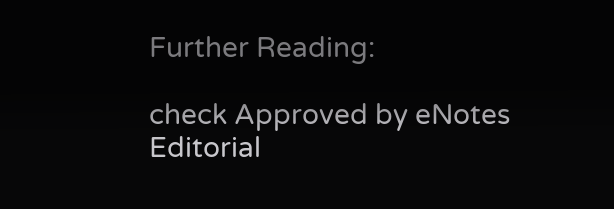Further Reading:

check Approved by eNotes Editorial